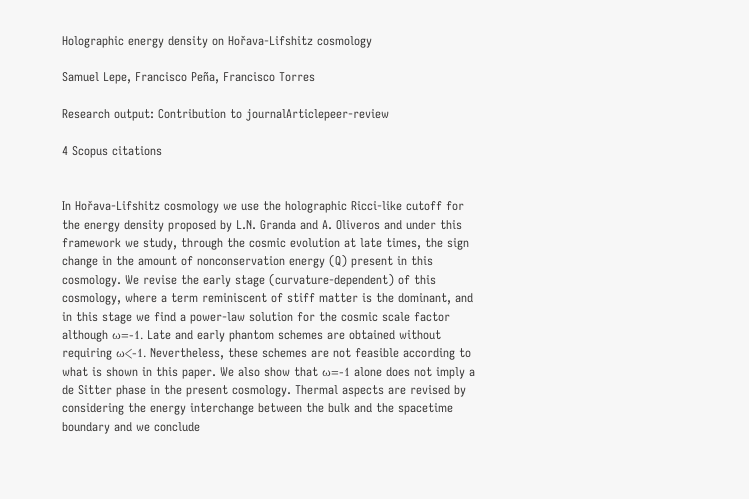Holographic energy density on Hořava-Lifshitz cosmology

Samuel Lepe, Francisco Peña, Francisco Torres

Research output: Contribution to journalArticlepeer-review

4 Scopus citations


In Hořava-Lifshitz cosmology we use the holographic Ricci-like cutoff for the energy density proposed by L.N. Granda and A. Oliveros and under this framework we study, through the cosmic evolution at late times, the sign change in the amount of nonconservation energy (Q) present in this cosmology. We revise the early stage (curvature-dependent) of this cosmology, where a term reminiscent of stiff matter is the dominant, and in this stage we find a power-law solution for the cosmic scale factor although ω=-1. Late and early phantom schemes are obtained without requiring ω<-1. Nevertheless, these schemes are not feasible according to what is shown in this paper. We also show that ω=-1 alone does not imply a de Sitter phase in the present cosmology. Thermal aspects are revised by considering the energy interchange between the bulk and the spacetime boundary and we conclude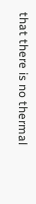that there is no thermal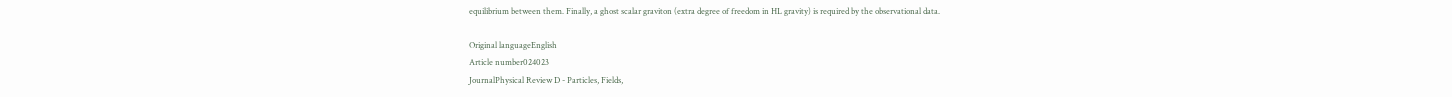equilibrium between them. Finally, a ghost scalar graviton (extra degree of freedom in HL gravity) is required by the observational data.

Original languageEnglish
Article number024023
JournalPhysical Review D - Particles, Fields,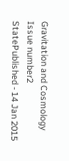Gravitation and Cosmology
Issue number2
StatePublished - 14 Jan 2015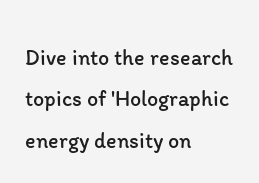Dive into the research topics of 'Holographic energy density on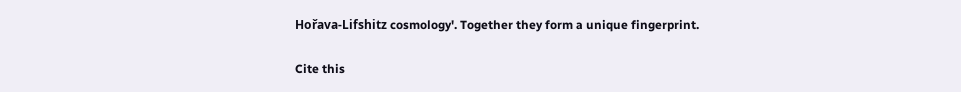Hořava-Lifshitz cosmology'. Together they form a unique fingerprint.

Cite this